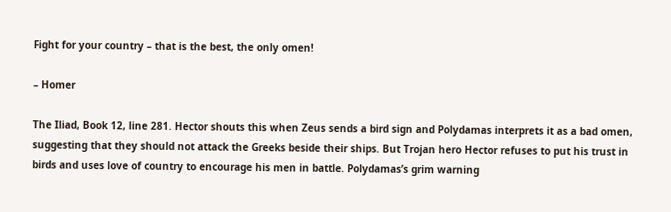Fight for your country – that is the best, the only omen!

– Homer

The Iliad, Book 12, line 281. Hector shouts this when Zeus sends a bird sign and Polydamas interprets it as a bad omen, suggesting that they should not attack the Greeks beside their ships. But Trojan hero Hector refuses to put his trust in birds and uses love of country to encourage his men in battle. Polydamas’s grim warning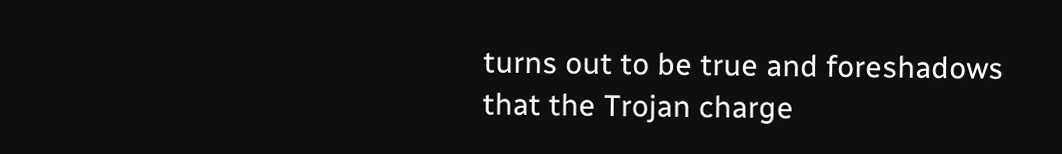turns out to be true and foreshadows that the Trojan charge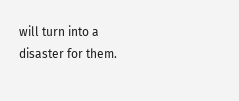will turn into a disaster for them.